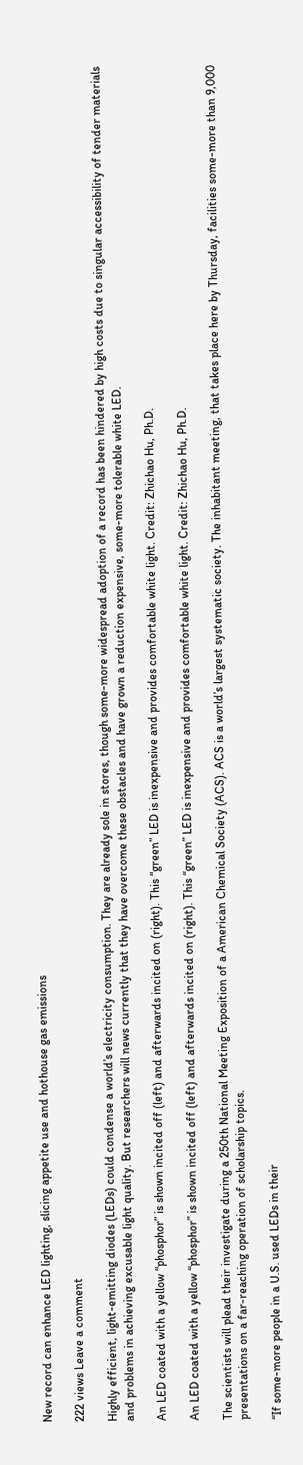New record can enhance LED lighting, slicing appetite use and hothouse gas emissions

222 views Leave a comment

Highly efficient, light-emitting diodes (LEDs) could condense a world’s electricity consumption. They are already sole in stores, though some-more widespread adoption of a record has been hindered by high costs due to singular accessibility of tender materials and problems in achieving excusable light quality. But researchers will news currently that they have overcome these obstacles and have grown a reduction expensive, some-more tolerable white LED.

An LED coated with a yellow “phosphor” is shown incited off (left) and afterwards incited on (right). This “green” LED is inexpensive and provides comfortable white light. Credit: Zhichao Hu, Ph.D.

An LED coated with a yellow “phosphor” is shown incited off (left) and afterwards incited on (right). This “green” LED is inexpensive and provides comfortable white light. Credit: Zhichao Hu, Ph.D.

The scientists will plead their investigate during a 250th National Meeting Exposition of a American Chemical Society (ACS). ACS is a world’s largest systematic society. The inhabitant meeting, that takes place here by Thursday, facilities some-more than 9,000 presentations on a far-reaching operation of scholarship topics.

“If some-more people in a U.S. used LEDs in their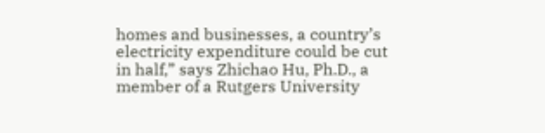homes and businesses, a country’s electricity expenditure could be cut in half,” says Zhichao Hu, Ph.D., a member of a Rutgers University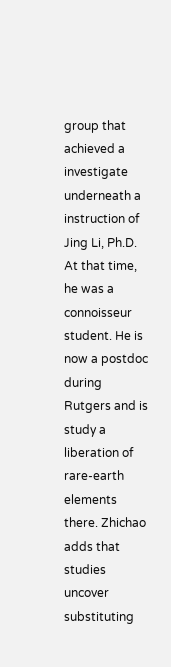group that achieved a investigate underneath a instruction of Jing Li, Ph.D. At that time, he was a connoisseur student. He is now a postdoc during Rutgers and is study a liberation of rare-earth elements there. Zhichao adds that studies uncover substituting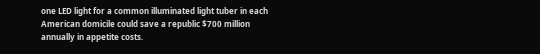one LED light for a common illuminated light tuber in each American domicile could save a republic $700 million annually in appetite costs.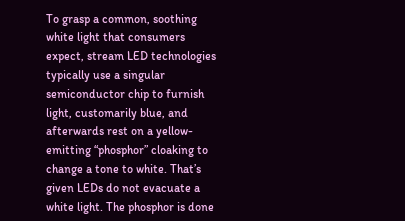To grasp a common, soothing white light that consumers expect, stream LED technologies typically use a singular semiconductor chip to furnish light, customarily blue, and afterwards rest on a yellow-emitting “phosphor” cloaking to change a tone to white. That’s given LEDs do not evacuate a white light. The phosphor is done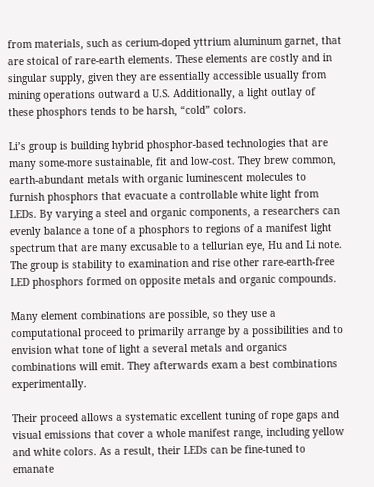from materials, such as cerium-doped yttrium aluminum garnet, that are stoical of rare-earth elements. These elements are costly and in singular supply, given they are essentially accessible usually from mining operations outward a U.S. Additionally, a light outlay of these phosphors tends to be harsh, “cold” colors.

Li’s group is building hybrid phosphor-based technologies that are many some-more sustainable, fit and low-cost. They brew common, earth-abundant metals with organic luminescent molecules to furnish phosphors that evacuate a controllable white light from LEDs. By varying a steel and organic components, a researchers can evenly balance a tone of a phosphors to regions of a manifest light spectrum that are many excusable to a tellurian eye, Hu and Li note. The group is stability to examination and rise other rare-earth-free LED phosphors formed on opposite metals and organic compounds.

Many element combinations are possible, so they use a computational proceed to primarily arrange by a possibilities and to envision what tone of light a several metals and organics combinations will emit. They afterwards exam a best combinations experimentally.

Their proceed allows a systematic excellent tuning of rope gaps and visual emissions that cover a whole manifest range, including yellow and white colors. As a result, their LEDs can be fine-tuned to emanate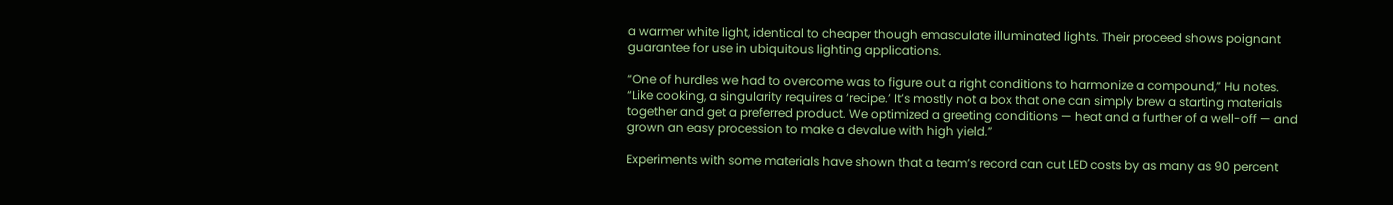a warmer white light, identical to cheaper though emasculate illuminated lights. Their proceed shows poignant guarantee for use in ubiquitous lighting applications.

“One of hurdles we had to overcome was to figure out a right conditions to harmonize a compound,” Hu notes. “Like cooking, a singularity requires a ‘recipe.’ It’s mostly not a box that one can simply brew a starting materials together and get a preferred product. We optimized a greeting conditions — heat and a further of a well-off — and grown an easy procession to make a devalue with high yield.”

Experiments with some materials have shown that a team’s record can cut LED costs by as many as 90 percent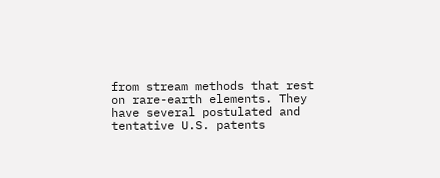from stream methods that rest on rare-earth elements. They have several postulated and tentative U.S. patents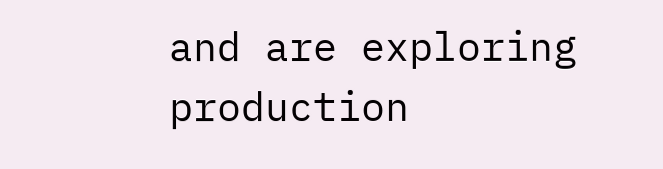and are exploring production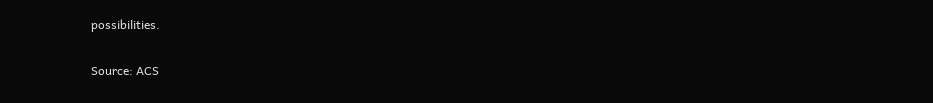possibilities.

Source: ACS